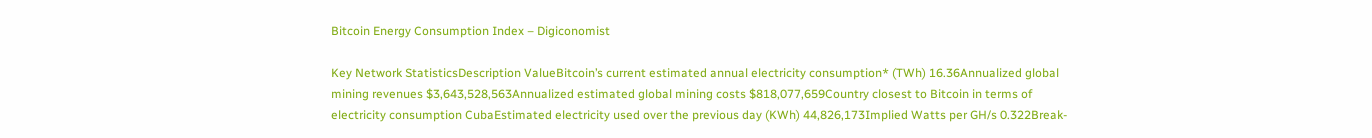Bitcoin Energy Consumption Index – Digiconomist

Key Network StatisticsDescription ValueBitcoin’s current estimated annual electricity consumption* (TWh) 16.36Annualized global mining revenues $3,643,528,563Annualized estimated global mining costs $818,077,659Country closest to Bitcoin in terms of electricity consumption CubaEstimated electricity used over the previous day (KWh) 44,826,173Implied Watts per GH/s 0.322Break-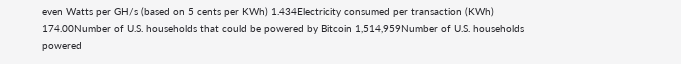even Watts per GH/s (based on 5 cents per KWh) 1.434Electricity consumed per transaction (KWh) 174.00Number of U.S. households that could be powered by Bitcoin 1,514,959Number of U.S. households powered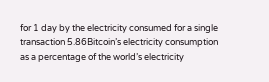for 1 day by the electricity consumed for a single transaction 5.86Bitcoin’s electricity consumption as a percentage of the world’s electricity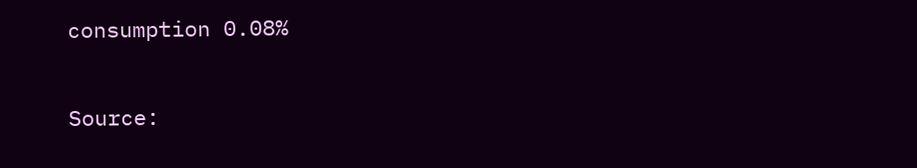consumption 0.08%

Source: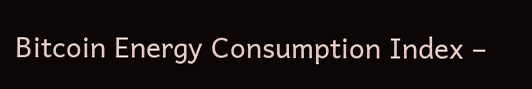Bitcoin Energy Consumption Index –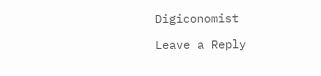Digiconomist

Leave a Reply